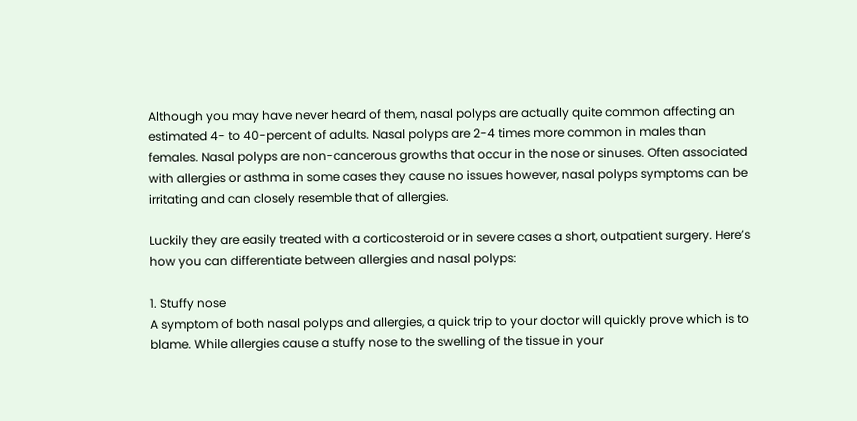Although you may have never heard of them, nasal polyps are actually quite common affecting an estimated 4- to 40-percent of adults. Nasal polyps are 2-4 times more common in males than females. Nasal polyps are non-cancerous growths that occur in the nose or sinuses. Often associated with allergies or asthma in some cases they cause no issues however, nasal polyps symptoms can be irritating and can closely resemble that of allergies.

Luckily they are easily treated with a corticosteroid or in severe cases a short, outpatient surgery. Here’s how you can differentiate between allergies and nasal polyps:

1. Stuffy nose
A symptom of both nasal polyps and allergies, a quick trip to your doctor will quickly prove which is to blame. While allergies cause a stuffy nose to the swelling of the tissue in your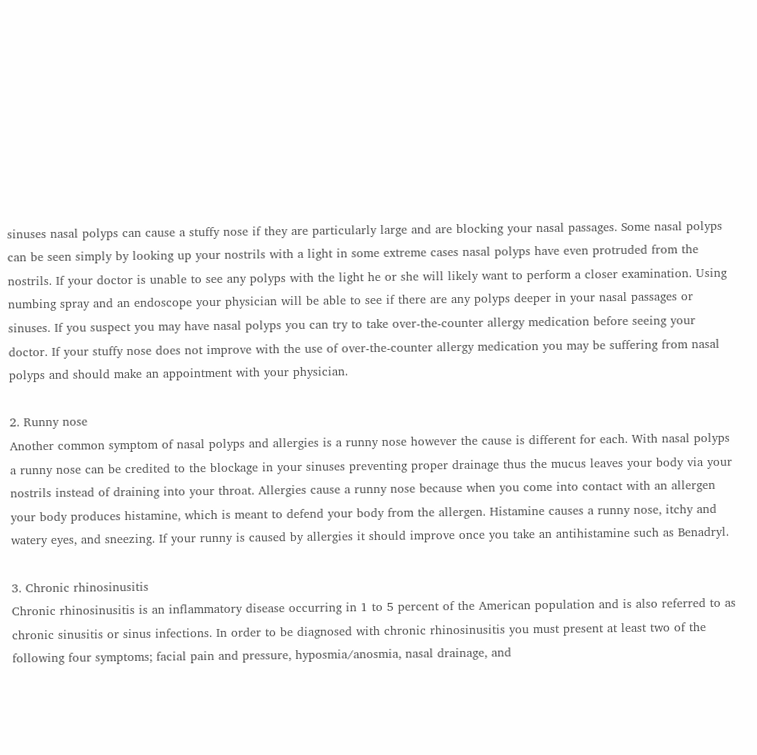sinuses nasal polyps can cause a stuffy nose if they are particularly large and are blocking your nasal passages. Some nasal polyps can be seen simply by looking up your nostrils with a light in some extreme cases nasal polyps have even protruded from the nostrils. If your doctor is unable to see any polyps with the light he or she will likely want to perform a closer examination. Using numbing spray and an endoscope your physician will be able to see if there are any polyps deeper in your nasal passages or sinuses. If you suspect you may have nasal polyps you can try to take over-the-counter allergy medication before seeing your doctor. If your stuffy nose does not improve with the use of over-the-counter allergy medication you may be suffering from nasal polyps and should make an appointment with your physician.

2. Runny nose
Another common symptom of nasal polyps and allergies is a runny nose however the cause is different for each. With nasal polyps a runny nose can be credited to the blockage in your sinuses preventing proper drainage thus the mucus leaves your body via your nostrils instead of draining into your throat. Allergies cause a runny nose because when you come into contact with an allergen your body produces histamine, which is meant to defend your body from the allergen. Histamine causes a runny nose, itchy and watery eyes, and sneezing. If your runny is caused by allergies it should improve once you take an antihistamine such as Benadryl.

3. Chronic rhinosinusitis
Chronic rhinosinusitis is an inflammatory disease occurring in 1 to 5 percent of the American population and is also referred to as chronic sinusitis or sinus infections. In order to be diagnosed with chronic rhinosinusitis you must present at least two of the following four symptoms; facial pain and pressure, hyposmia/anosmia, nasal drainage, and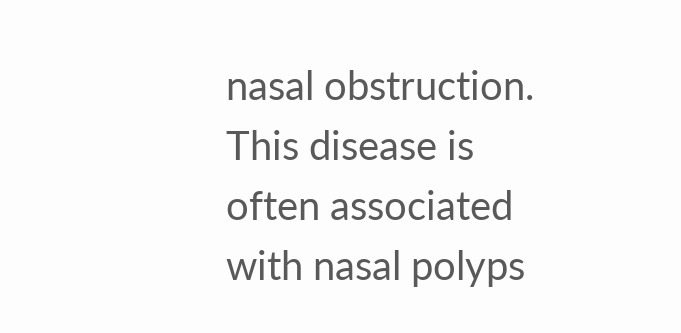nasal obstruction. This disease is often associated with nasal polyps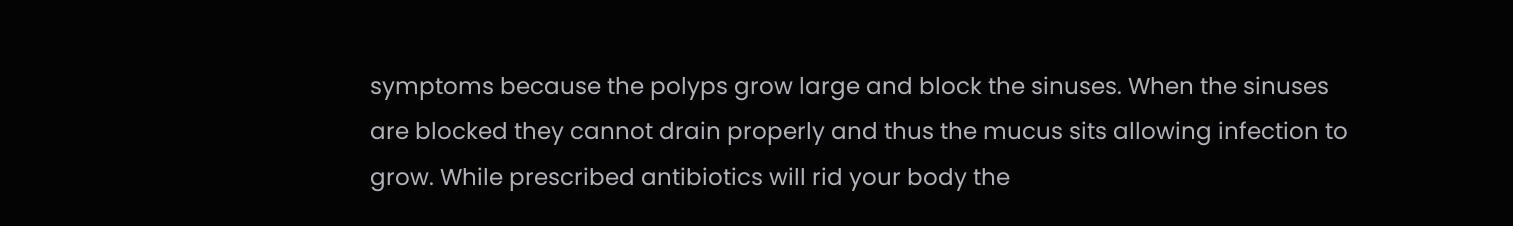symptoms because the polyps grow large and block the sinuses. When the sinuses are blocked they cannot drain properly and thus the mucus sits allowing infection to grow. While prescribed antibiotics will rid your body the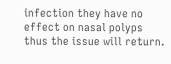infection they have no effect on nasal polyps thus the issue will return.